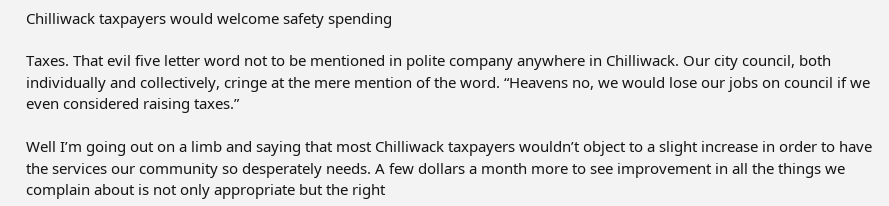Chilliwack taxpayers would welcome safety spending

Taxes. That evil five letter word not to be mentioned in polite company anywhere in Chilliwack. Our city council, both individually and collectively, cringe at the mere mention of the word. “Heavens no, we would lose our jobs on council if we even considered raising taxes.”

Well I’m going out on a limb and saying that most Chilliwack taxpayers wouldn’t object to a slight increase in order to have the services our community so desperately needs. A few dollars a month more to see improvement in all the things we complain about is not only appropriate but the right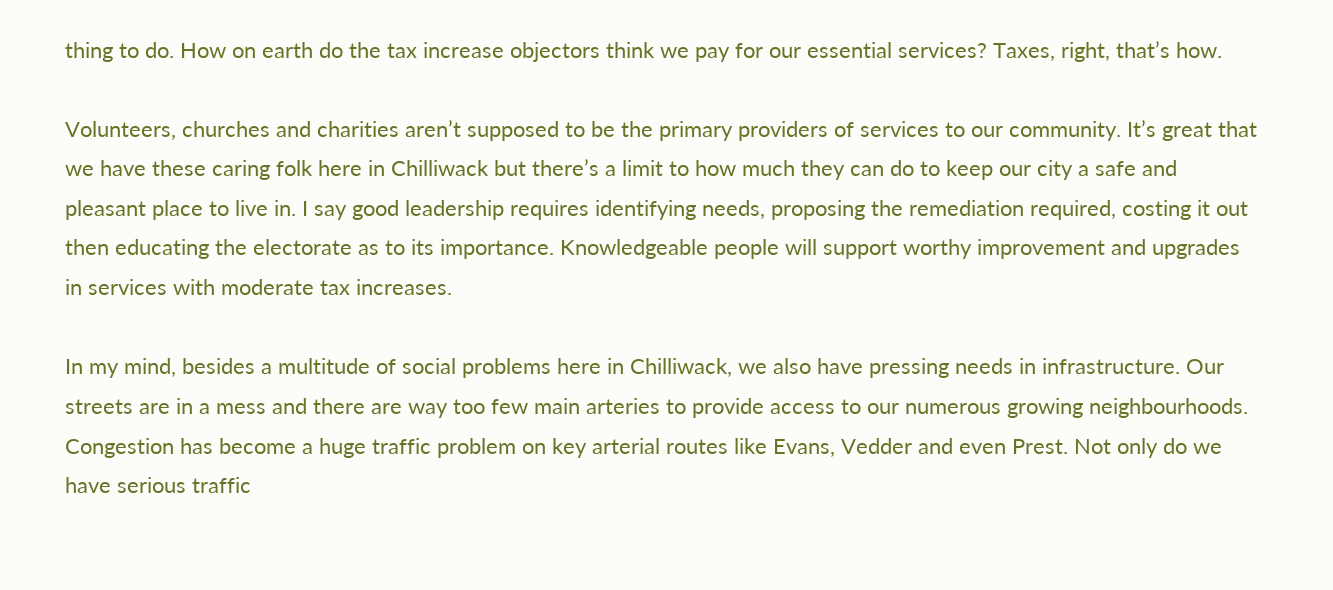thing to do. How on earth do the tax increase objectors think we pay for our essential services? Taxes, right, that’s how.

Volunteers, churches and charities aren’t supposed to be the primary providers of services to our community. It’s great that we have these caring folk here in Chilliwack but there’s a limit to how much they can do to keep our city a safe and pleasant place to live in. I say good leadership requires identifying needs, proposing the remediation required, costing it out then educating the electorate as to its importance. Knowledgeable people will support worthy improvement and upgrades in services with moderate tax increases.

In my mind, besides a multitude of social problems here in Chilliwack, we also have pressing needs in infrastructure. Our streets are in a mess and there are way too few main arteries to provide access to our numerous growing neighbourhoods. Congestion has become a huge traffic problem on key arterial routes like Evans, Vedder and even Prest. Not only do we have serious traffic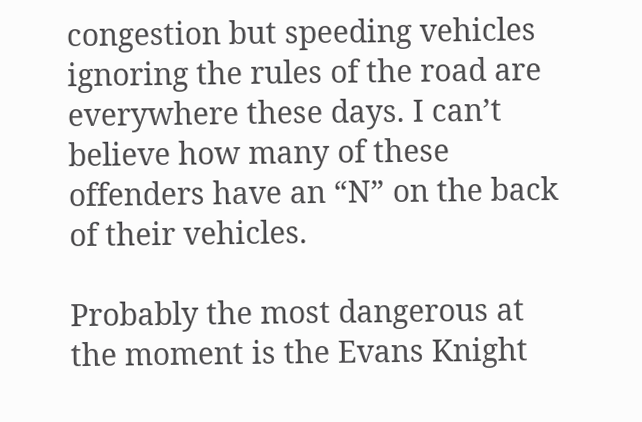congestion but speeding vehicles ignoring the rules of the road are everywhere these days. I can’t believe how many of these offenders have an “N” on the back of their vehicles.

Probably the most dangerous at the moment is the Evans Knight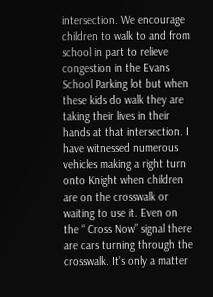intersection. We encourage children to walk to and from school in part to relieve congestion in the Evans School Parking lot but when these kids do walk they are taking their lives in their hands at that intersection. I have witnessed numerous vehicles making a right turn onto Knight when children are on the crosswalk or waiting to use it. Even on the “ Cross Now” signal there are cars turning through the crosswalk. It’s only a matter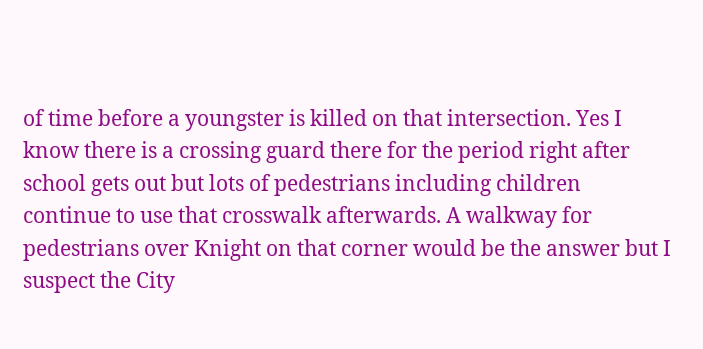of time before a youngster is killed on that intersection. Yes I know there is a crossing guard there for the period right after school gets out but lots of pedestrians including children continue to use that crosswalk afterwards. A walkway for pedestrians over Knight on that corner would be the answer but I suspect the City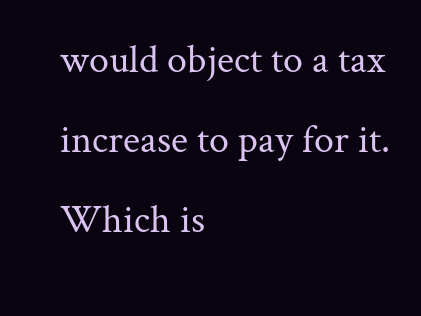would object to a tax increase to pay for it. Which is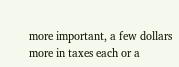more important, a few dollars more in taxes each or a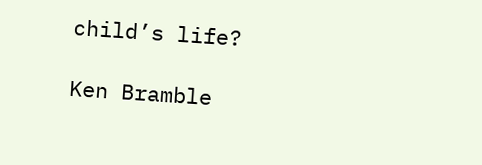child’s life?

Ken Bramble